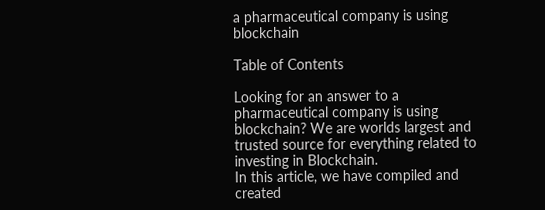a pharmaceutical company is using blockchain

Table of Contents

Looking for an answer to a pharmaceutical company is using blockchain? We are worlds largest and trusted source for everything related to investing in Blockchain.
In this article, we have compiled and created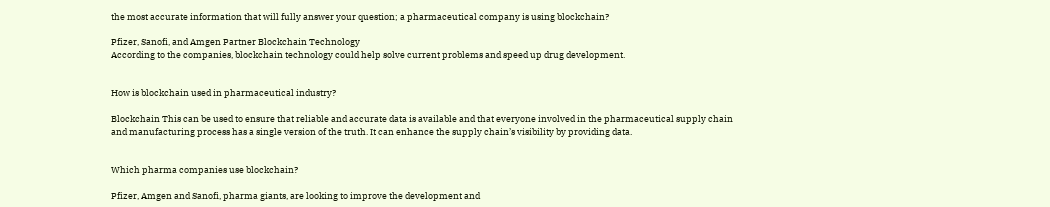the most accurate information that will fully answer your question; a pharmaceutical company is using blockchain?

Pfizer, Sanofi, and Amgen Partner Blockchain Technology
According to the companies, blockchain technology could help solve current problems and speed up drug development.


How is blockchain used in pharmaceutical industry?

Blockchain This can be used to ensure that reliable and accurate data is available and that everyone involved in the pharmaceutical supply chain and manufacturing process has a single version of the truth. It can enhance the supply chain’s visibility by providing data.


Which pharma companies use blockchain?

Pfizer, Amgen and Sanofi, pharma giants, are looking to improve the development and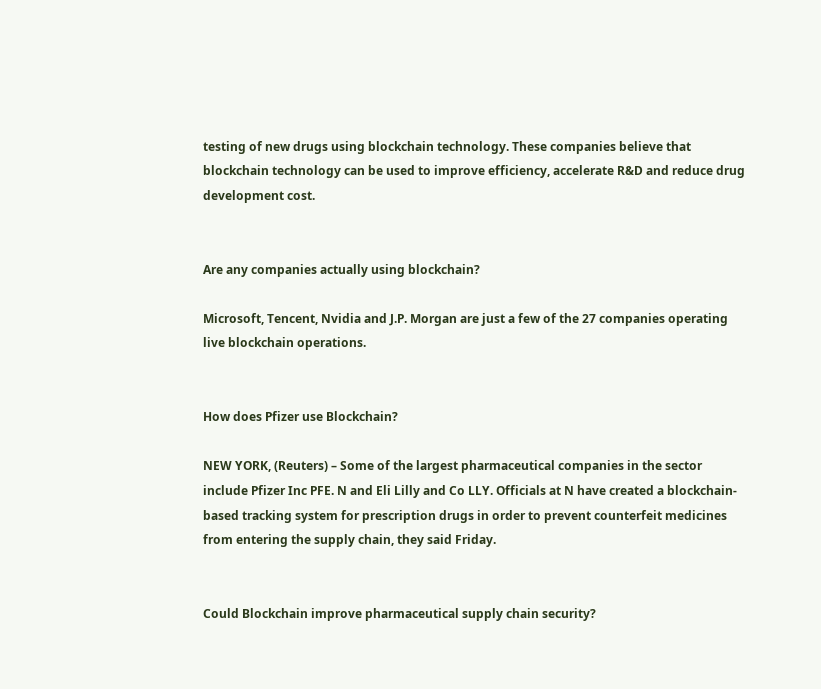testing of new drugs using blockchain technology. These companies believe that blockchain technology can be used to improve efficiency, accelerate R&D and reduce drug development cost.


Are any companies actually using blockchain?

Microsoft, Tencent, Nvidia and J.P. Morgan are just a few of the 27 companies operating live blockchain operations.


How does Pfizer use Blockchain?

NEW YORK, (Reuters) – Some of the largest pharmaceutical companies in the sector include Pfizer Inc PFE. N and Eli Lilly and Co LLY. Officials at N have created a blockchain-based tracking system for prescription drugs in order to prevent counterfeit medicines from entering the supply chain, they said Friday.


Could Blockchain improve pharmaceutical supply chain security?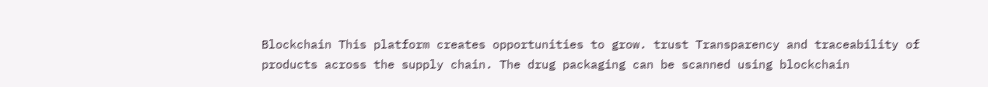Blockchain This platform creates opportunities to grow. trust Transparency and traceability of products across the supply chain. The drug packaging can be scanned using blockchain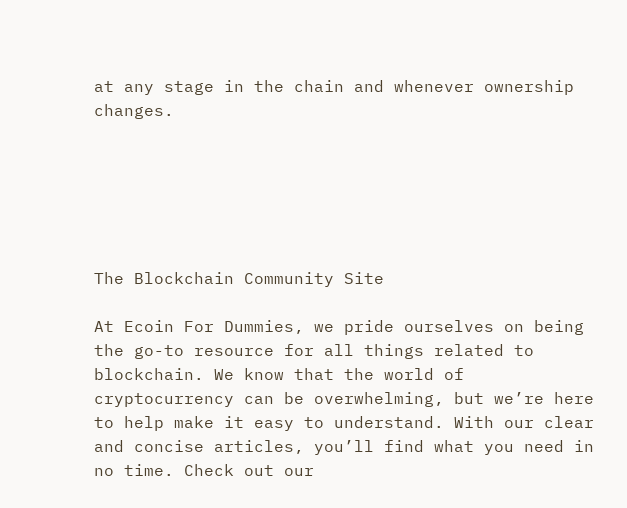at any stage in the chain and whenever ownership changes.






The Blockchain Community Site

At Ecoin For Dummies, we pride ourselves on being the go-to resource for all things related to blockchain. We know that the world of cryptocurrency can be overwhelming, but we’re here to help make it easy to understand. With our clear and concise articles, you’ll find what you need in no time. Check out our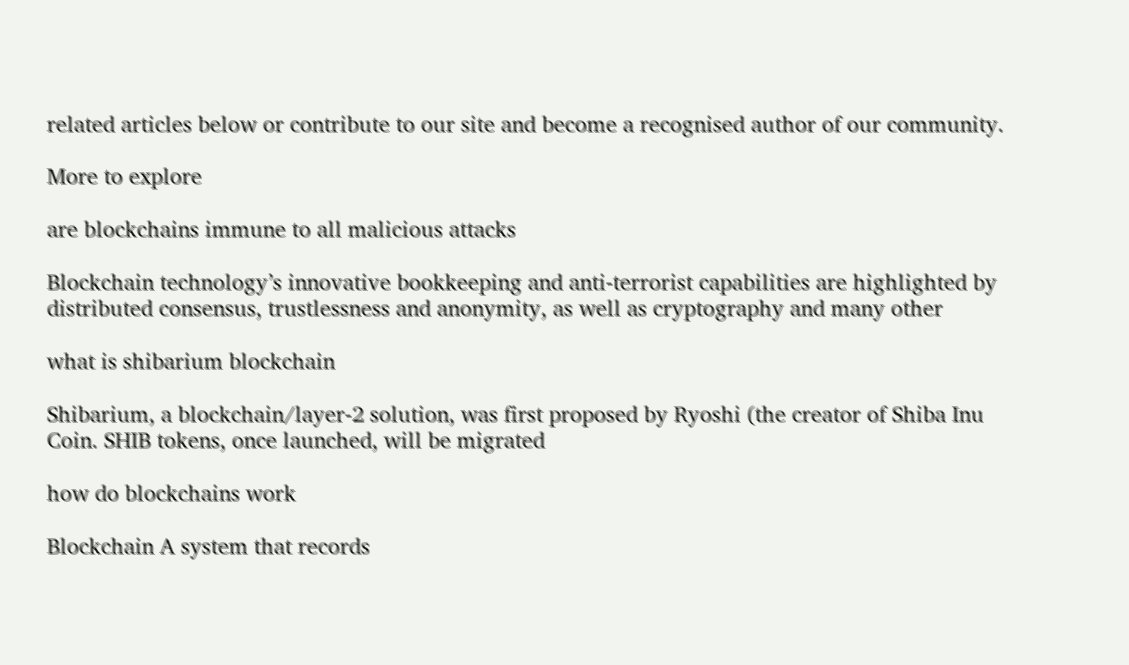related articles below or contribute to our site and become a recognised author of our community.

More to explore

are blockchains immune to all malicious attacks

Blockchain technology’s innovative bookkeeping and anti-terrorist capabilities are highlighted by distributed consensus, trustlessness and anonymity, as well as cryptography and many other

what is shibarium blockchain

Shibarium, a blockchain/layer-2 solution, was first proposed by Ryoshi (the creator of Shiba Inu Coin. SHIB tokens, once launched, will be migrated

how do blockchains work

Blockchain A system that records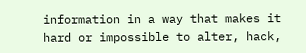information in a way that makes it hard or impossible to alter, hack,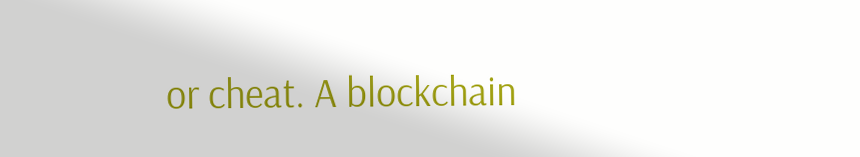or cheat. A blockchain